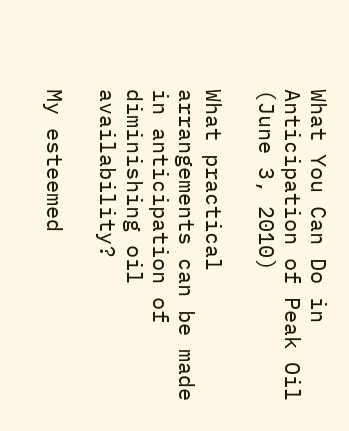What You Can Do in Anticipation of Peak Oil   (June 3, 2010)

What practical arrangements can be made in anticipation of diminishing oil availability?

My esteemed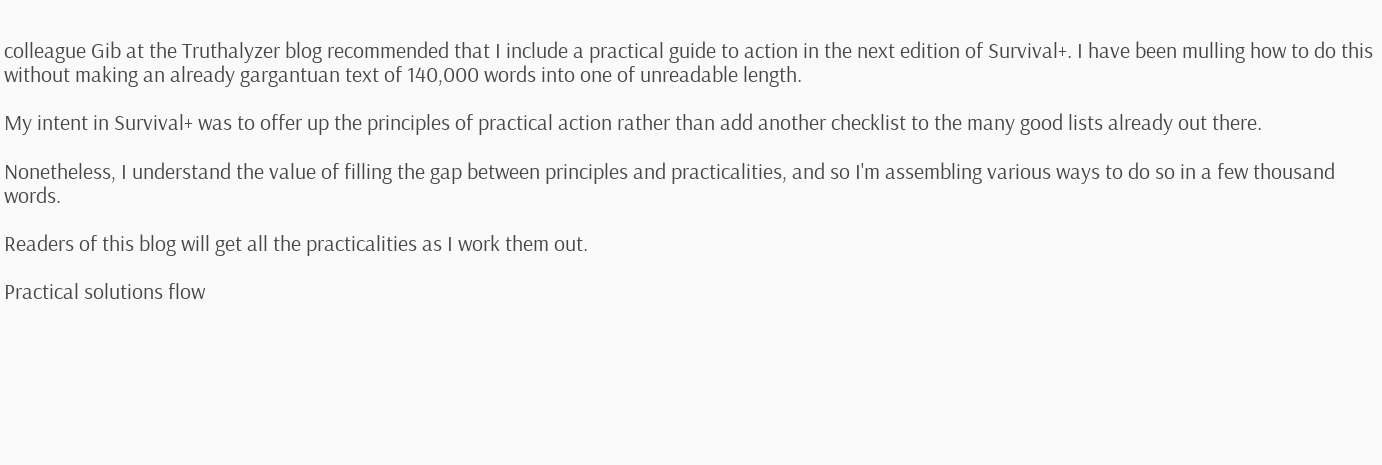colleague Gib at the Truthalyzer blog recommended that I include a practical guide to action in the next edition of Survival+. I have been mulling how to do this without making an already gargantuan text of 140,000 words into one of unreadable length.

My intent in Survival+ was to offer up the principles of practical action rather than add another checklist to the many good lists already out there.

Nonetheless, I understand the value of filling the gap between principles and practicalities, and so I'm assembling various ways to do so in a few thousand words.

Readers of this blog will get all the practicalities as I work them out.

Practical solutions flow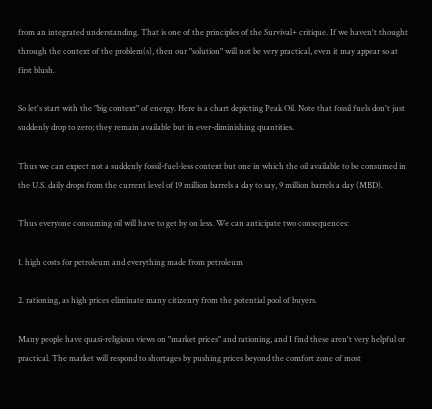from an integrated understanding. That is one of the principles of the Survival+ critique. If we haven't thought through the context of the problem(s), then our "solution" will not be very practical, even it may appear so at first blush.

So let's start with the "big context" of energy. Here is a chart depicting Peak Oil. Note that fossil fuels don't just suddenly drop to zero; they remain available but in ever-diminishing quantities.

Thus we can expect not a suddenly fossil-fuel-less context but one in which the oil available to be consumed in the U.S. daily drops from the current level of 19 million barrels a day to say, 9 million barrels a day (MBD).

Thus everyone consuming oil will have to get by on less. We can anticipate two consequences:

1. high costs for petroleum and everything made from petroleum

2. rationing, as high prices eliminate many citizenry from the potential pool of buyers.

Many people have quasi-religious views on "market prices" and rationing, and I find these aren't very helpful or practical. The market will respond to shortages by pushing prices beyond the comfort zone of most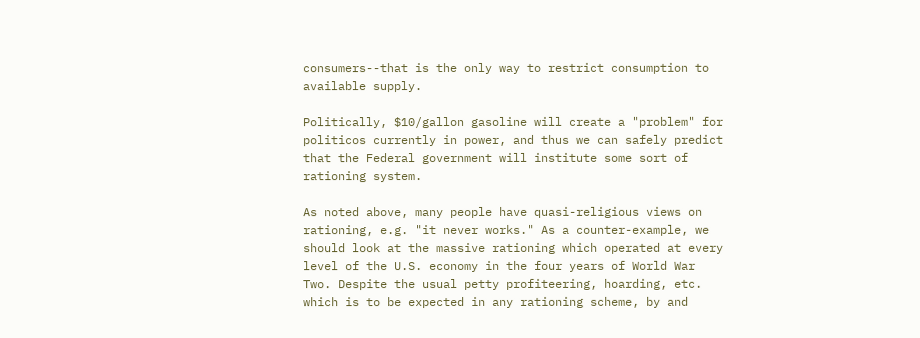consumers--that is the only way to restrict consumption to available supply.

Politically, $10/gallon gasoline will create a "problem" for politicos currently in power, and thus we can safely predict that the Federal government will institute some sort of rationing system.

As noted above, many people have quasi-religious views on rationing, e.g. "it never works." As a counter-example, we should look at the massive rationing which operated at every level of the U.S. economy in the four years of World War Two. Despite the usual petty profiteering, hoarding, etc. which is to be expected in any rationing scheme, by and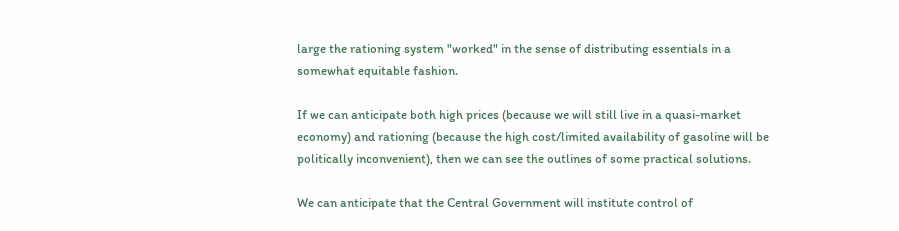large the rationing system "worked" in the sense of distributing essentials in a somewhat equitable fashion.

If we can anticipate both high prices (because we will still live in a quasi-market economy) and rationing (because the high cost/limited availability of gasoline will be politically inconvenient), then we can see the outlines of some practical solutions.

We can anticipate that the Central Government will institute control of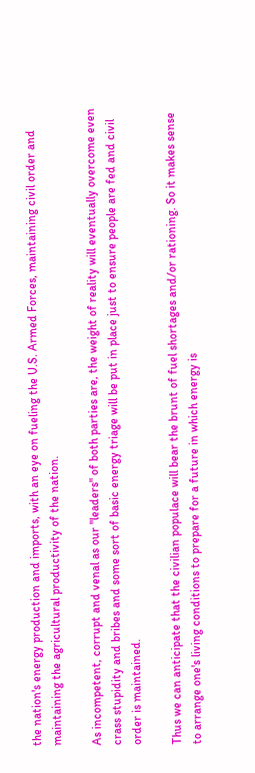the nation's energy production and imports, with an eye on fueling the U.S. Armed Forces, maintaining civil order and maintaining the agricultural productivity of the nation.

As incompetent, corrupt and venal as our "leaders" of both parties are, the weight of reality will eventually overcome even crass stupidity and bribes and some sort of basic energy triage will be put in place just to ensure people are fed and civil order is maintained.

Thus we can anticipate that the civilian populace will bear the brunt of fuel shortages and/or rationing. So it makes sense to arrange one's living conditions to prepare for a future in which energy is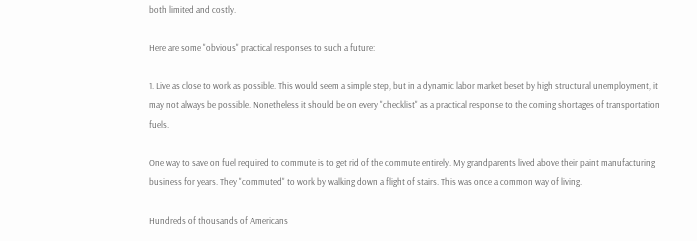both limited and costly.

Here are some "obvious" practical responses to such a future:

1. Live as close to work as possible. This would seem a simple step, but in a dynamic labor market beset by high structural unemployment, it may not always be possible. Nonetheless it should be on every "checklist" as a practical response to the coming shortages of transportation fuels.

One way to save on fuel required to commute is to get rid of the commute entirely. My grandparents lived above their paint manufacturing business for years. They "commuted" to work by walking down a flight of stairs. This was once a common way of living.

Hundreds of thousands of Americans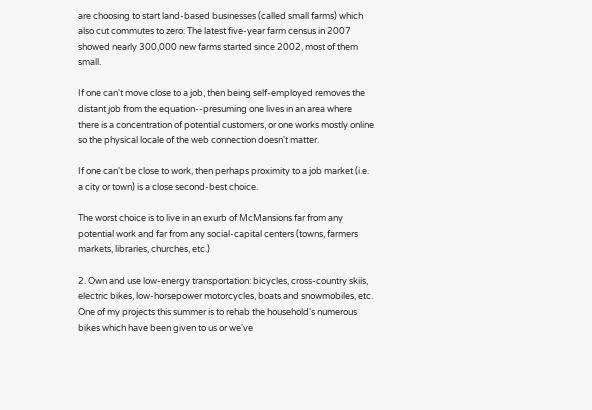are choosing to start land-based businesses (called small farms) which also cut commutes to zero: The latest five-year farm census in 2007 showed nearly 300,000 new farms started since 2002, most of them small.

If one can't move close to a job, then being self-employed removes the distant job from the equation--presuming one lives in an area where there is a concentration of potential customers, or one works mostly online so the physical locale of the web connection doesn't matter.

If one can't be close to work, then perhaps proximity to a job market (i.e. a city or town) is a close second-best choice.

The worst choice is to live in an exurb of McMansions far from any potential work and far from any social-capital centers (towns, farmers markets, libraries, churches, etc.)

2. Own and use low-energy transportation: bicycles, cross-country skiis, electric bikes, low-horsepower motorcycles, boats and snowmobiles, etc. One of my projects this summer is to rehab the household's numerous bikes which have been given to us or we've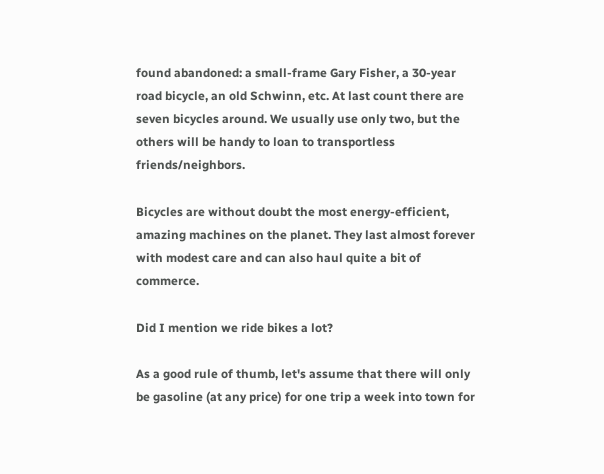found abandoned: a small-frame Gary Fisher, a 30-year road bicycle, an old Schwinn, etc. At last count there are seven bicycles around. We usually use only two, but the others will be handy to loan to transportless friends/neighbors.

Bicycles are without doubt the most energy-efficient, amazing machines on the planet. They last almost forever with modest care and can also haul quite a bit of commerce.

Did I mention we ride bikes a lot?

As a good rule of thumb, let's assume that there will only be gasoline (at any price) for one trip a week into town for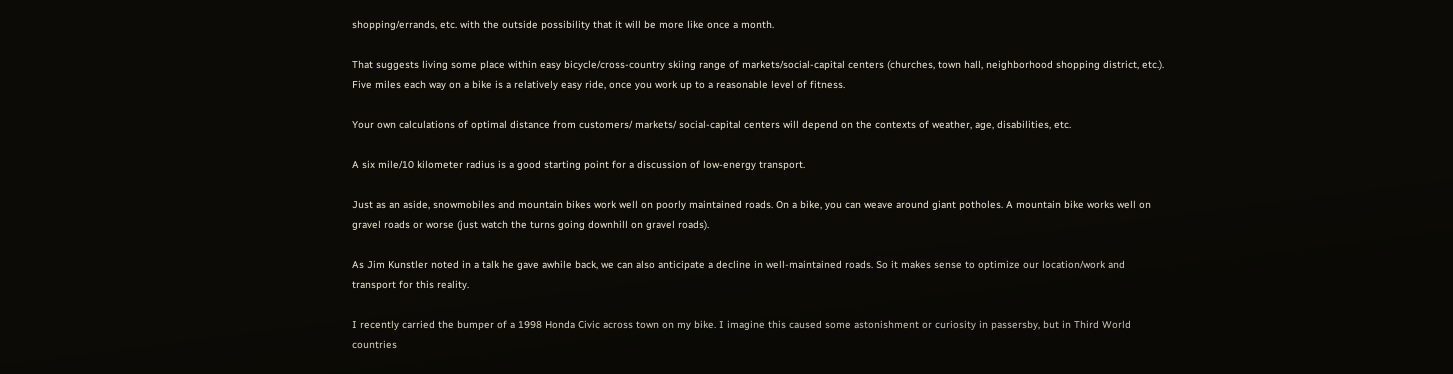shopping/errands, etc. with the outside possibility that it will be more like once a month.

That suggests living some place within easy bicycle/cross-country skiing range of markets/social-capital centers (churches, town hall, neighborhood shopping district, etc.). Five miles each way on a bike is a relatively easy ride, once you work up to a reasonable level of fitness.

Your own calculations of optimal distance from customers/ markets/ social-capital centers will depend on the contexts of weather, age, disabilities, etc.

A six mile/10 kilometer radius is a good starting point for a discussion of low-energy transport.

Just as an aside, snowmobiles and mountain bikes work well on poorly maintained roads. On a bike, you can weave around giant potholes. A mountain bike works well on gravel roads or worse (just watch the turns going downhill on gravel roads).

As Jim Kunstler noted in a talk he gave awhile back, we can also anticipate a decline in well-maintained roads. So it makes sense to optimize our location/work and transport for this reality.

I recently carried the bumper of a 1998 Honda Civic across town on my bike. I imagine this caused some astonishment or curiosity in passersby, but in Third World countries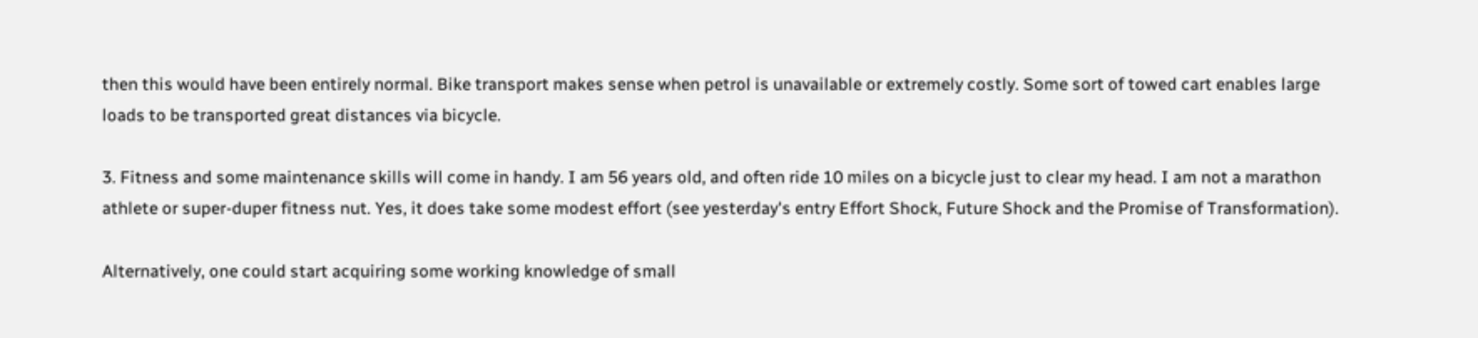then this would have been entirely normal. Bike transport makes sense when petrol is unavailable or extremely costly. Some sort of towed cart enables large loads to be transported great distances via bicycle.

3. Fitness and some maintenance skills will come in handy. I am 56 years old, and often ride 10 miles on a bicycle just to clear my head. I am not a marathon athlete or super-duper fitness nut. Yes, it does take some modest effort (see yesterday's entry Effort Shock, Future Shock and the Promise of Transformation).

Alternatively, one could start acquiring some working knowledge of small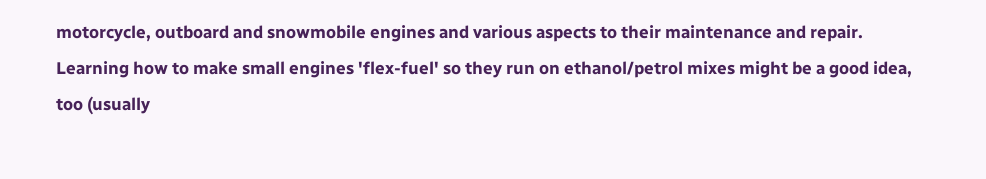motorcycle, outboard and snowmobile engines and various aspects to their maintenance and repair. Learning how to make small engines 'flex-fuel' so they run on ethanol/petrol mixes might be a good idea, too (usually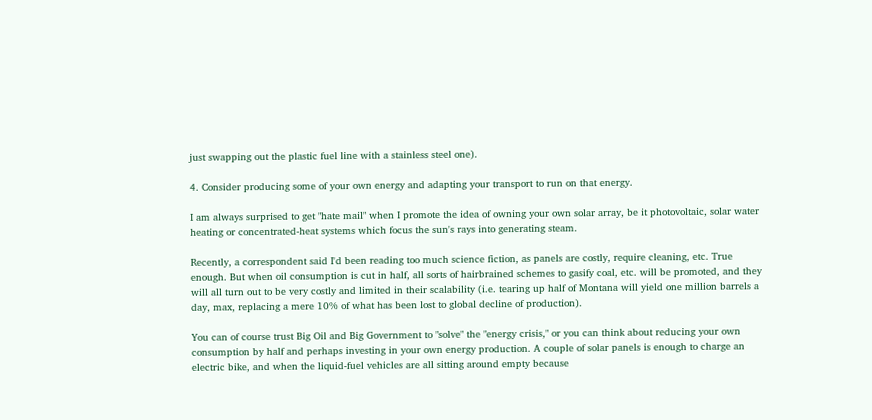just swapping out the plastic fuel line with a stainless steel one).

4. Consider producing some of your own energy and adapting your transport to run on that energy.

I am always surprised to get "hate mail" when I promote the idea of owning your own solar array, be it photovoltaic, solar water heating or concentrated-heat systems which focus the sun's rays into generating steam.

Recently, a correspondent said I'd been reading too much science fiction, as panels are costly, require cleaning, etc. True enough. But when oil consumption is cut in half, all sorts of hairbrained schemes to gasify coal, etc. will be promoted, and they will all turn out to be very costly and limited in their scalability (i.e. tearing up half of Montana will yield one million barrels a day, max, replacing a mere 10% of what has been lost to global decline of production).

You can of course trust Big Oil and Big Government to "solve" the "energy crisis," or you can think about reducing your own consumption by half and perhaps investing in your own energy production. A couple of solar panels is enough to charge an electric bike, and when the liquid-fuel vehicles are all sitting around empty because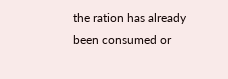the ration has already been consumed or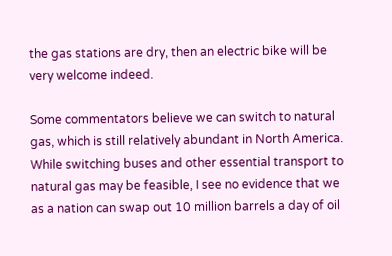the gas stations are dry, then an electric bike will be very welcome indeed.

Some commentators believe we can switch to natural gas, which is still relatively abundant in North America. While switching buses and other essential transport to natural gas may be feasible, I see no evidence that we as a nation can swap out 10 million barrels a day of oil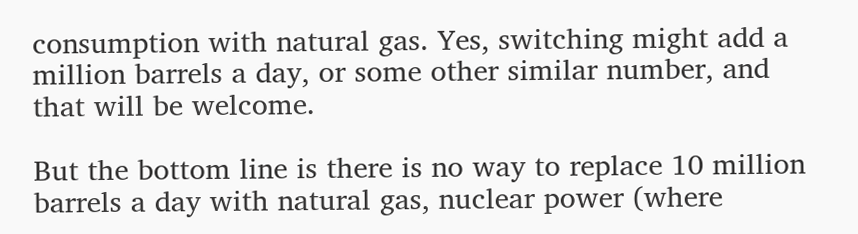consumption with natural gas. Yes, switching might add a million barrels a day, or some other similar number, and that will be welcome.

But the bottom line is there is no way to replace 10 million barrels a day with natural gas, nuclear power (where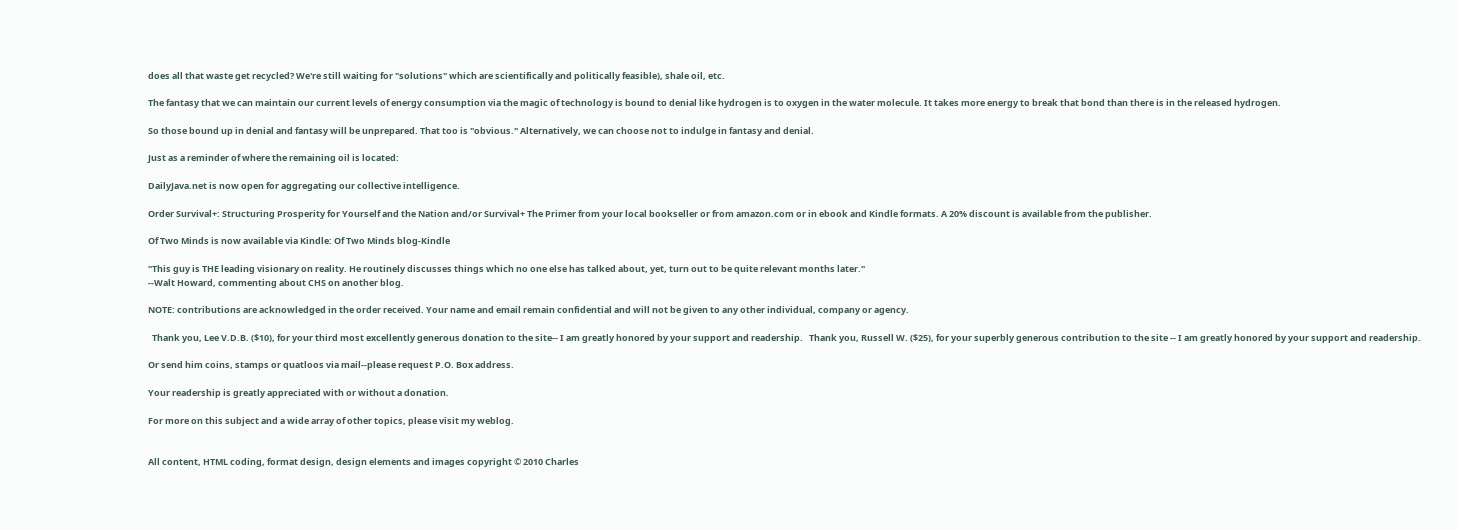does all that waste get recycled? We're still waiting for "solutions" which are scientifically and politically feasible), shale oil, etc.

The fantasy that we can maintain our current levels of energy consumption via the magic of technology is bound to denial like hydrogen is to oxygen in the water molecule. It takes more energy to break that bond than there is in the released hydrogen.

So those bound up in denial and fantasy will be unprepared. That too is "obvious." Alternatively, we can choose not to indulge in fantasy and denial.

Just as a reminder of where the remaining oil is located:

DailyJava.net is now open for aggregating our collective intelligence.

Order Survival+: Structuring Prosperity for Yourself and the Nation and/or Survival+ The Primer from your local bookseller or from amazon.com or in ebook and Kindle formats. A 20% discount is available from the publisher.

Of Two Minds is now available via Kindle: Of Two Minds blog-Kindle

"This guy is THE leading visionary on reality. He routinely discusses things which no one else has talked about, yet, turn out to be quite relevant months later."
--Walt Howard, commenting about CHS on another blog.

NOTE: contributions are acknowledged in the order received. Your name and email remain confidential and will not be given to any other individual, company or agency.

  Thank you, Lee V.D.B. ($10), for your third most excellently generous donation to the site-- I am greatly honored by your support and readership.   Thank you, Russell W. ($25), for your superbly generous contribution to the site -- I am greatly honored by your support and readership.

Or send him coins, stamps or quatloos via mail--please request P.O. Box address.

Your readership is greatly appreciated with or without a donation.

For more on this subject and a wide array of other topics, please visit my weblog.


All content, HTML coding, format design, design elements and images copyright © 2010 Charles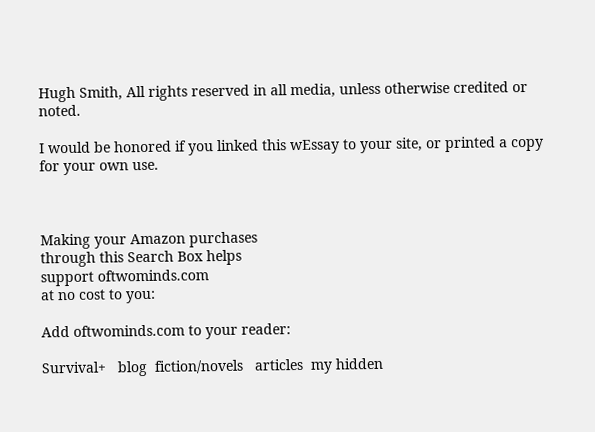Hugh Smith, All rights reserved in all media, unless otherwise credited or noted.

I would be honored if you linked this wEssay to your site, or printed a copy for your own use.



Making your Amazon purchases
through this Search Box helps
support oftwominds.com
at no cost to you:

Add oftwominds.com to your reader:

Survival+   blog  fiction/novels   articles  my hidden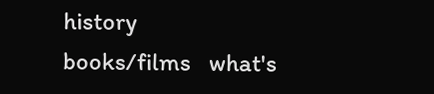history   books/films   what's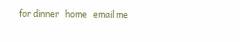for dinner   home   email me